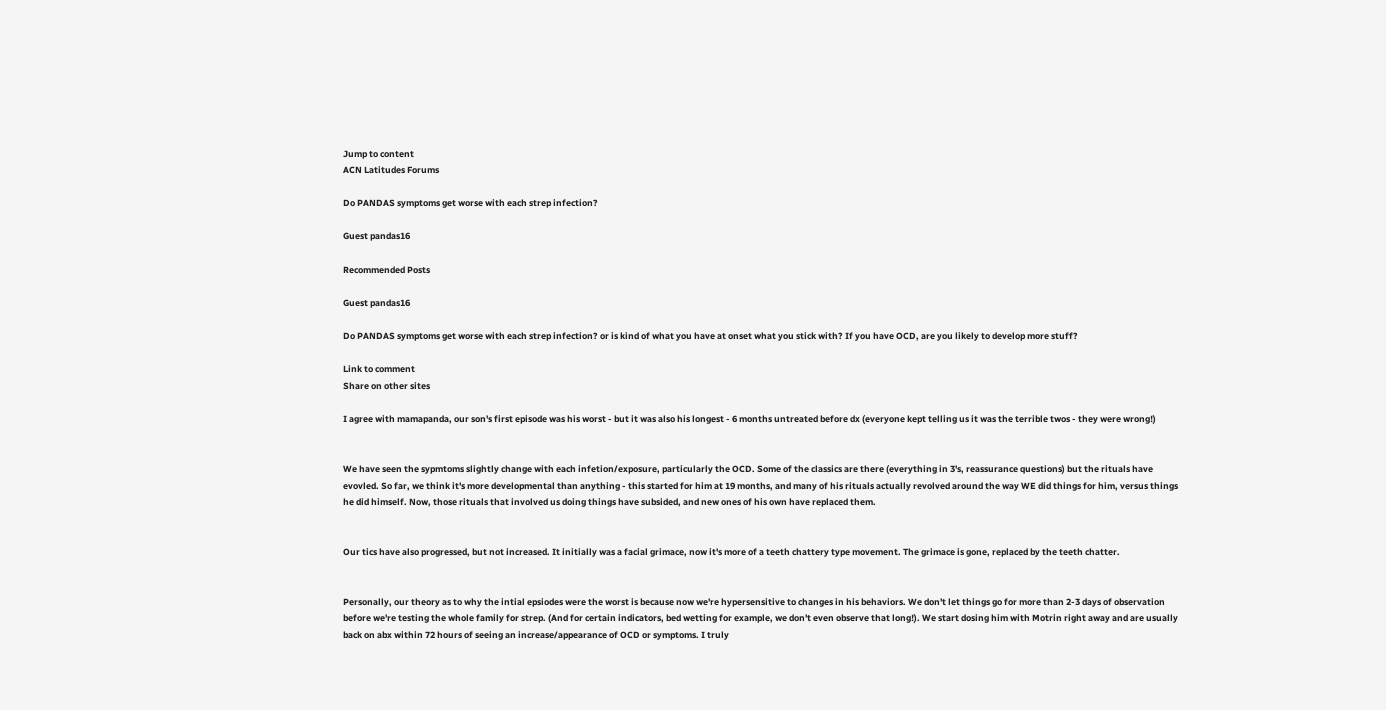Jump to content
ACN Latitudes Forums

Do PANDAS symptoms get worse with each strep infection?

Guest pandas16

Recommended Posts

Guest pandas16

Do PANDAS symptoms get worse with each strep infection? or is kind of what you have at onset what you stick with? If you have OCD, are you likely to develop more stuff?

Link to comment
Share on other sites

I agree with mamapanda, our son's first episode was his worst - but it was also his longest - 6 months untreated before dx (everyone kept telling us it was the terrible twos - they were wrong!)


We have seen the sypmtoms slightly change with each infetion/exposure, particularly the OCD. Some of the classics are there (everything in 3's, reassurance questions) but the rituals have evovled. So far, we think it's more developmental than anything - this started for him at 19 months, and many of his rituals actually revolved around the way WE did things for him, versus things he did himself. Now, those rituals that involved us doing things have subsided, and new ones of his own have replaced them.


Our tics have also progressed, but not increased. It initially was a facial grimace, now it's more of a teeth chattery type movement. The grimace is gone, replaced by the teeth chatter.


Personally, our theory as to why the intial epsiodes were the worst is because now we're hypersensitive to changes in his behaviors. We don't let things go for more than 2-3 days of observation before we're testing the whole family for strep. (And for certain indicators, bed wetting for example, we don't even observe that long!). We start dosing him with Motrin right away and are usually back on abx within 72 hours of seeing an increase/appearance of OCD or symptoms. I truly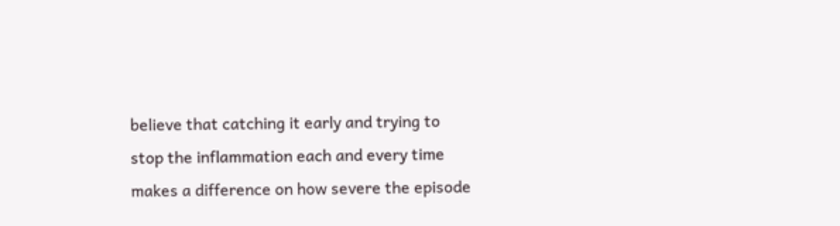believe that catching it early and trying to stop the inflammation each and every time makes a difference on how severe the episode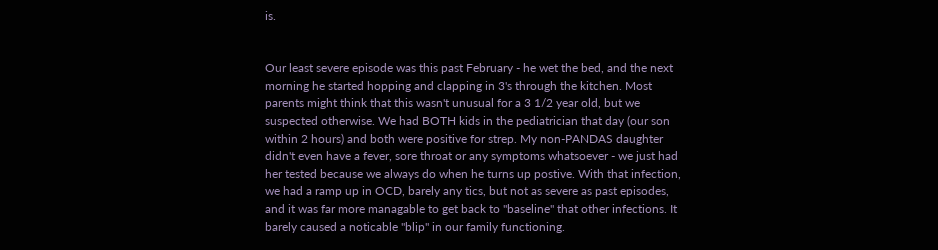is.


Our least severe episode was this past February - he wet the bed, and the next morning he started hopping and clapping in 3's through the kitchen. Most parents might think that this wasn't unusual for a 3 1/2 year old, but we suspected otherwise. We had BOTH kids in the pediatrician that day (our son within 2 hours) and both were positive for strep. My non-PANDAS daughter didn't even have a fever, sore throat or any symptoms whatsoever - we just had her tested because we always do when he turns up postive. With that infection, we had a ramp up in OCD, barely any tics, but not as severe as past episodes, and it was far more managable to get back to "baseline" that other infections. It barely caused a noticable "blip" in our family functioning.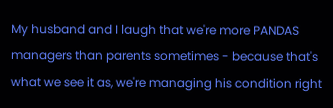My husband and I laugh that we're more PANDAS managers than parents sometimes - because that's what we see it as, we're managing his condition right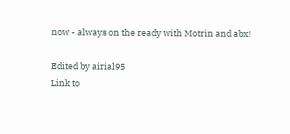now - always on the ready with Motrin and abx!

Edited by airial95
Link to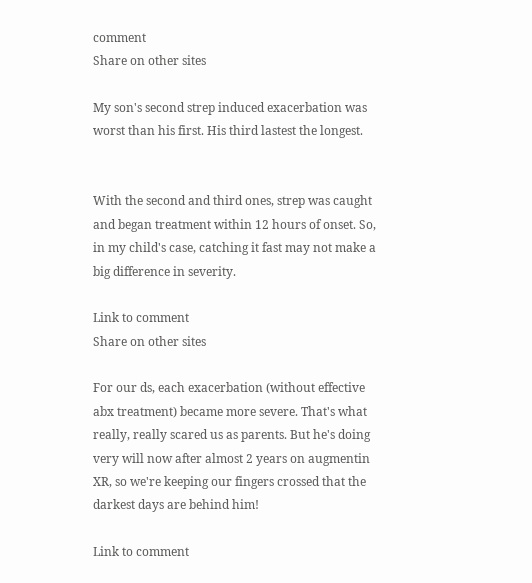comment
Share on other sites

My son's second strep induced exacerbation was worst than his first. His third lastest the longest.


With the second and third ones, strep was caught and began treatment within 12 hours of onset. So, in my child's case, catching it fast may not make a big difference in severity.

Link to comment
Share on other sites

For our ds, each exacerbation (without effective abx treatment) became more severe. That's what really, really scared us as parents. But he's doing very will now after almost 2 years on augmentin XR, so we're keeping our fingers crossed that the darkest days are behind him!

Link to comment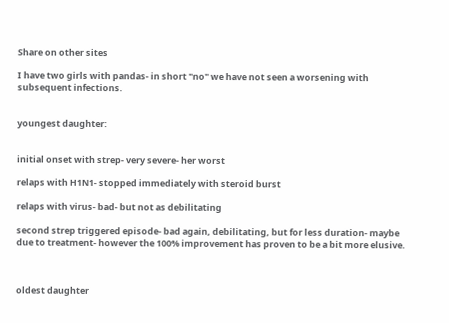Share on other sites

I have two girls with pandas- in short "no" we have not seen a worsening with subsequent infections.


youngest daughter:


initial onset with strep- very severe- her worst

relaps with H1N1- stopped immediately with steroid burst

relaps with virus- bad- but not as debilitating

second strep triggered episode- bad again, debilitating, but for less duration- maybe due to treatment- however the 100% improvement has proven to be a bit more elusive.



oldest daughter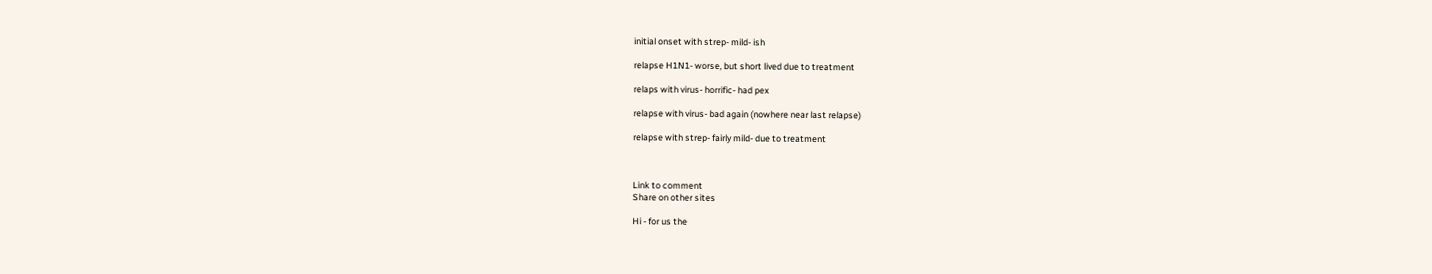initial onset with strep- mild- ish

relapse H1N1- worse, but short lived due to treatment

relaps with virus- horrific- had pex

relapse with virus- bad again (nowhere near last relapse)

relapse with strep- fairly mild- due to treatment



Link to comment
Share on other sites

Hi - for us the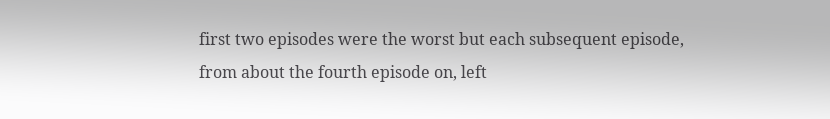first two episodes were the worst but each subsequent episode, from about the fourth episode on, left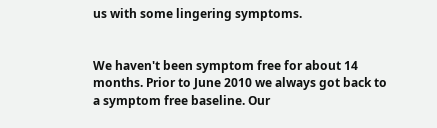us with some lingering symptoms.


We haven't been symptom free for about 14 months. Prior to June 2010 we always got back to a symptom free baseline. Our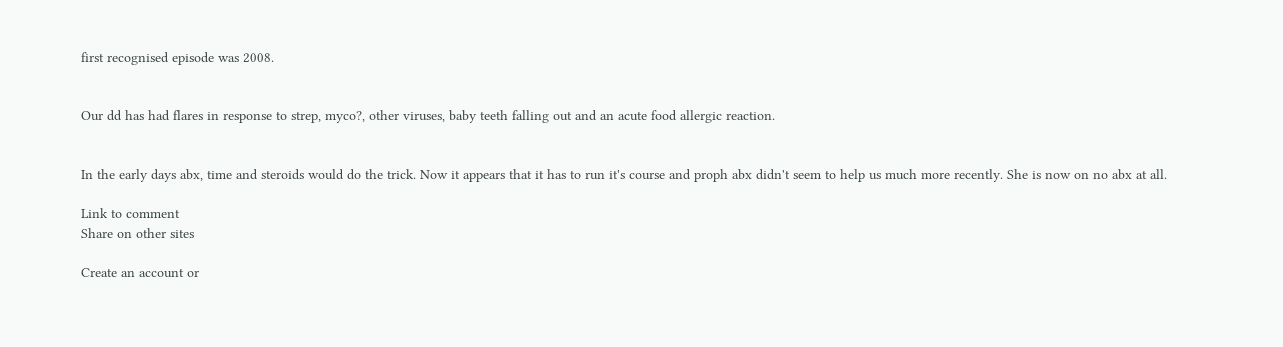first recognised episode was 2008.


Our dd has had flares in response to strep, myco?, other viruses, baby teeth falling out and an acute food allergic reaction.


In the early days abx, time and steroids would do the trick. Now it appears that it has to run it's course and proph abx didn't seem to help us much more recently. She is now on no abx at all.

Link to comment
Share on other sites

Create an account or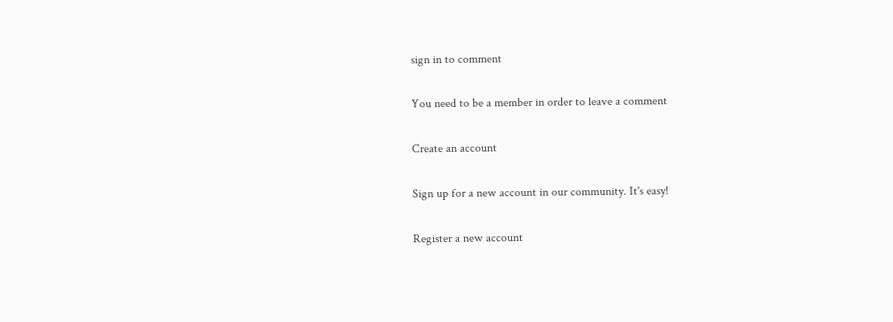sign in to comment

You need to be a member in order to leave a comment

Create an account

Sign up for a new account in our community. It's easy!

Register a new account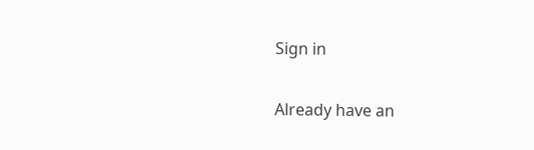Sign in

Already have an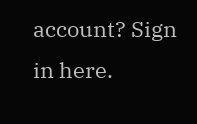account? Sign in here.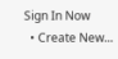Sign In Now
  • Create New...